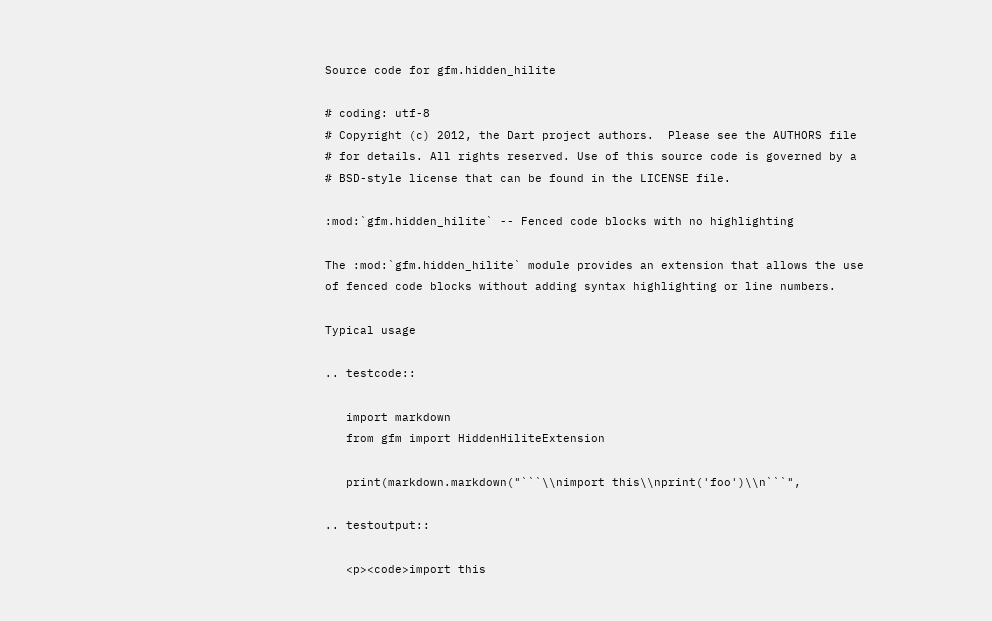Source code for gfm.hidden_hilite

# coding: utf-8
# Copyright (c) 2012, the Dart project authors.  Please see the AUTHORS file
# for details. All rights reserved. Use of this source code is governed by a
# BSD-style license that can be found in the LICENSE file.

:mod:`gfm.hidden_hilite` -- Fenced code blocks with no highlighting

The :mod:`gfm.hidden_hilite` module provides an extension that allows the use
of fenced code blocks without adding syntax highlighting or line numbers.

Typical usage

.. testcode::

   import markdown
   from gfm import HiddenHiliteExtension

   print(markdown.markdown("```\\nimport this\\nprint('foo')\\n```",

.. testoutput::

   <p><code>import this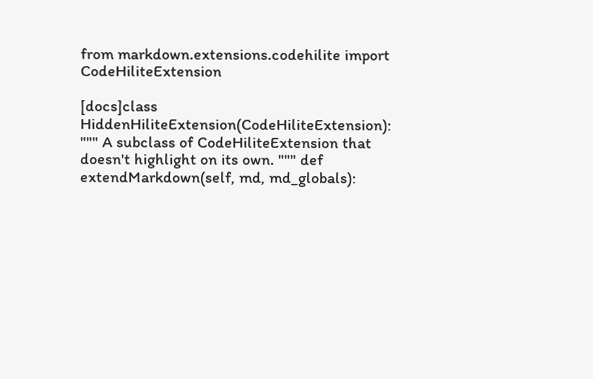from markdown.extensions.codehilite import CodeHiliteExtension

[docs]class HiddenHiliteExtension(CodeHiliteExtension): """ A subclass of CodeHiliteExtension that doesn't highlight on its own. """ def extendMarkdown(self, md, md_globals):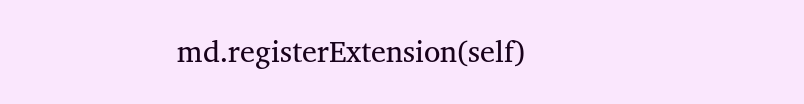md.registerExtension(self)